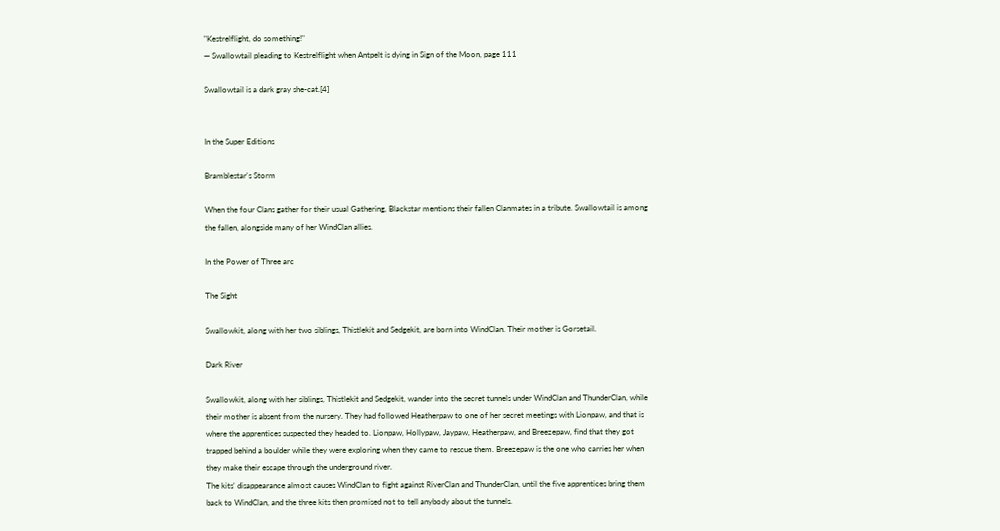"Kestrelflight, do something!"
— Swallowtail pleading to Kestrelflight when Antpelt is dying in Sign of the Moon, page 111

Swallowtail is a dark gray she-cat.[4]


In the Super Editions

Bramblestar's Storm

When the four Clans gather for their usual Gathering, Blackstar mentions their fallen Clanmates in a tribute. Swallowtail is among the fallen, alongside many of her WindClan allies.

In the Power of Three arc

The Sight

Swallowkit, along with her two siblings, Thistlekit and Sedgekit, are born into WindClan. Their mother is Gorsetail.

Dark River

Swallowkit, along with her siblings, Thistlekit and Sedgekit, wander into the secret tunnels under WindClan and ThunderClan, while their mother is absent from the nursery. They had followed Heatherpaw to one of her secret meetings with Lionpaw, and that is where the apprentices suspected they headed to. Lionpaw, Hollypaw, Jaypaw, Heatherpaw, and Breezepaw, find that they got trapped behind a boulder while they were exploring when they came to rescue them. Breezepaw is the one who carries her when they make their escape through the underground river.
The kits' disappearance almost causes WindClan to fight against RiverClan and ThunderClan, until the five apprentices bring them back to WindClan, and the three kits then promised not to tell anybody about the tunnels.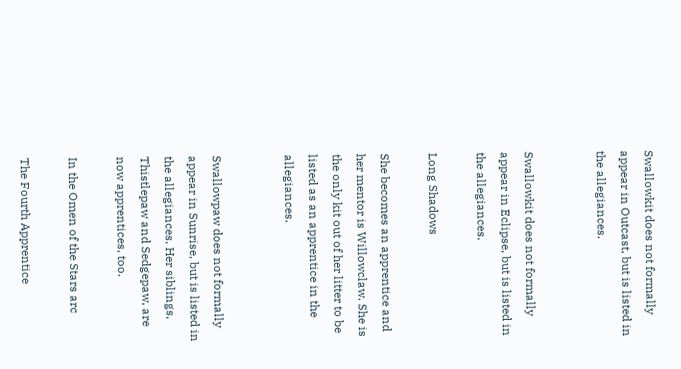Swallowkit does not formally appear in Outcast, but is listed in the allegiances.


Swallowkit does not formally appear in Eclipse, but is listed in the allegiances.

Long Shadows

She becomes an apprentice and her mentor is Willowclaw. She is the only kit out of her litter to be listed as an apprentice in the allegiances.


Swallowpaw does not formally appear in Sunrise, but is listed in the allegiances. Her siblings, Thistlepaw and Sedgepaw, are now apprentices, too.

In the Omen of the Stars arc

The Fourth Apprentice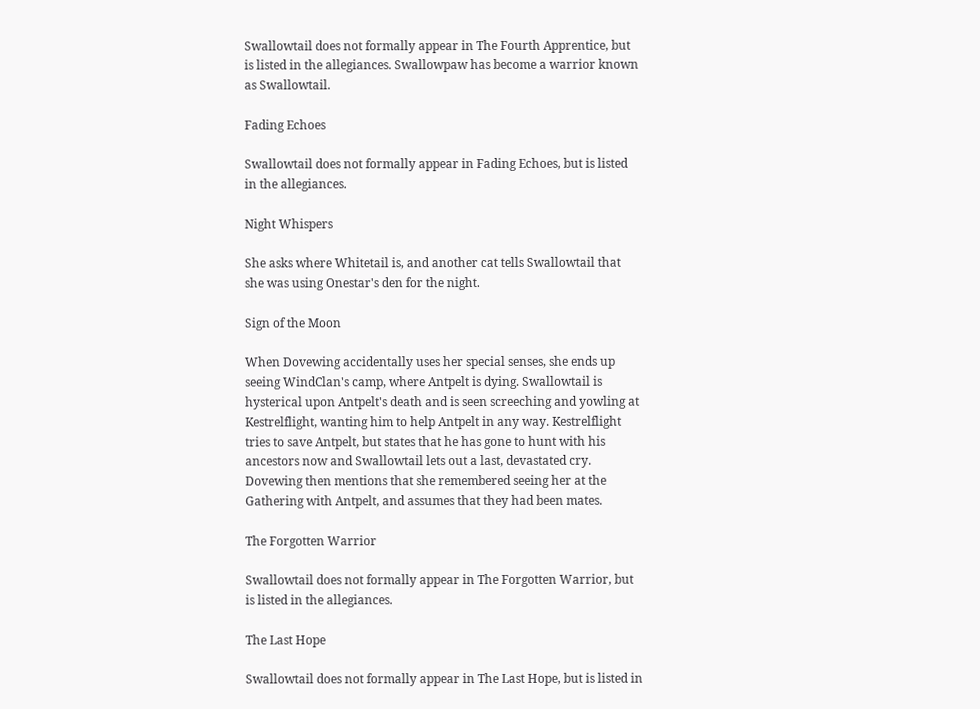Swallowtail does not formally appear in The Fourth Apprentice, but is listed in the allegiances. Swallowpaw has become a warrior known as Swallowtail.

Fading Echoes

Swallowtail does not formally appear in Fading Echoes, but is listed in the allegiances.

Night Whispers

She asks where Whitetail is, and another cat tells Swallowtail that she was using Onestar's den for the night.

Sign of the Moon

When Dovewing accidentally uses her special senses, she ends up seeing WindClan's camp, where Antpelt is dying. Swallowtail is hysterical upon Antpelt's death and is seen screeching and yowling at Kestrelflight, wanting him to help Antpelt in any way. Kestrelflight tries to save Antpelt, but states that he has gone to hunt with his ancestors now and Swallowtail lets out a last, devastated cry. Dovewing then mentions that she remembered seeing her at the Gathering with Antpelt, and assumes that they had been mates.

The Forgotten Warrior

Swallowtail does not formally appear in The Forgotten Warrior, but is listed in the allegiances.

The Last Hope

Swallowtail does not formally appear in The Last Hope, but is listed in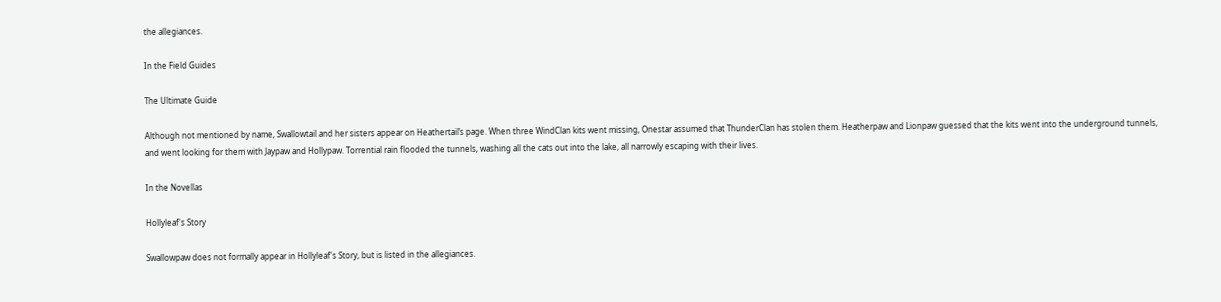the allegiances.

In the Field Guides

The Ultimate Guide

Although not mentioned by name, Swallowtail and her sisters appear on Heathertail’s page. When three WindClan kits went missing, Onestar assumed that ThunderClan has stolen them. Heatherpaw and Lionpaw guessed that the kits went into the underground tunnels, and went looking for them with Jaypaw and Hollypaw. Torrential rain flooded the tunnels, washing all the cats out into the lake, all narrowly escaping with their lives.

In the Novellas

Hollyleaf's Story

Swallowpaw does not formally appear in Hollyleaf's Story, but is listed in the allegiances.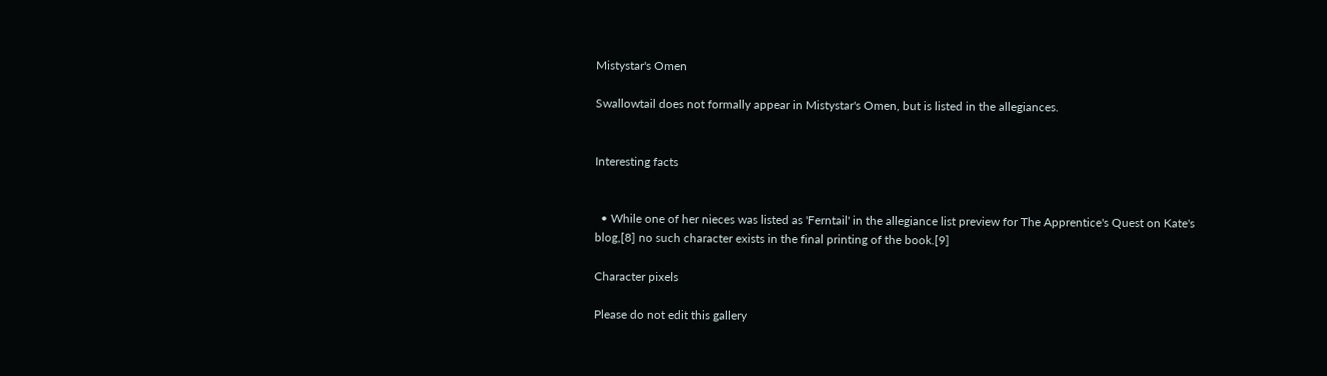Mistystar's Omen

Swallowtail does not formally appear in Mistystar's Omen, but is listed in the allegiances.


Interesting facts


  • While one of her nieces was listed as 'Ferntail' in the allegiance list preview for The Apprentice's Quest on Kate's blog,[8] no such character exists in the final printing of the book.[9]

Character pixels

Please do not edit this gallery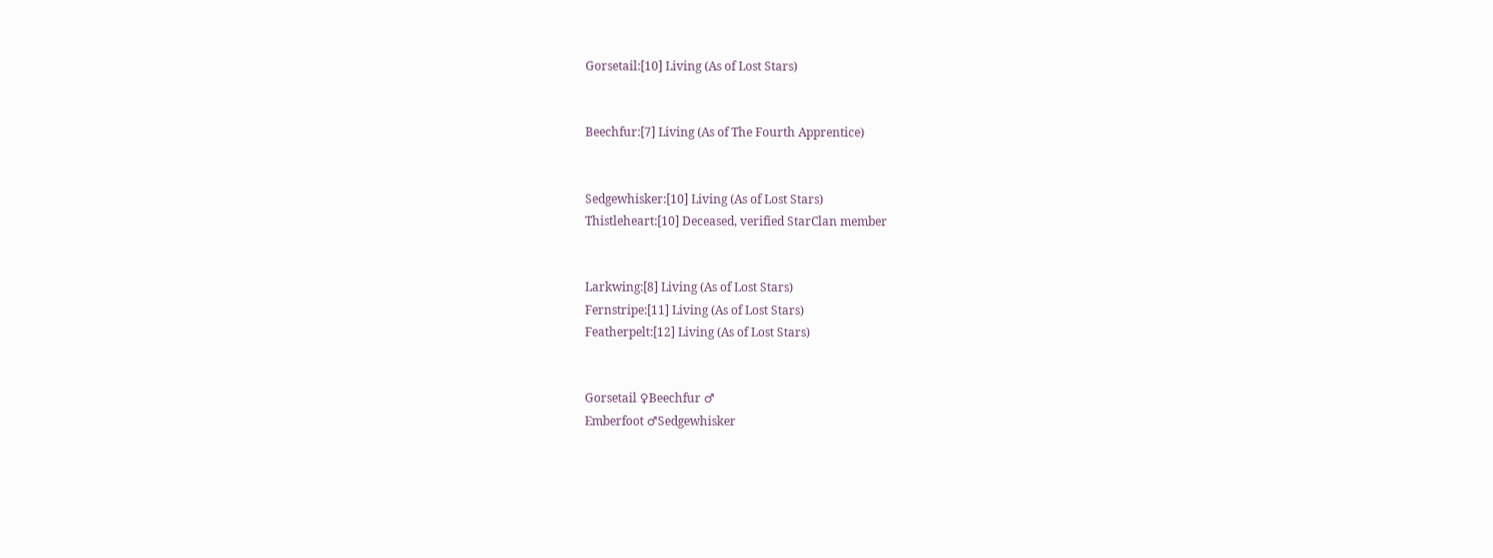Gorsetail:[10] Living (As of Lost Stars)


Beechfur:[7] Living (As of The Fourth Apprentice)


Sedgewhisker:[10] Living (As of Lost Stars)
Thistleheart:[10] Deceased, verified StarClan member


Larkwing:[8] Living (As of Lost Stars)
Fernstripe:[11] Living (As of Lost Stars)
Featherpelt:[12] Living (As of Lost Stars)


Gorsetail ♀Beechfur ♂
Emberfoot ♂Sedgewhisker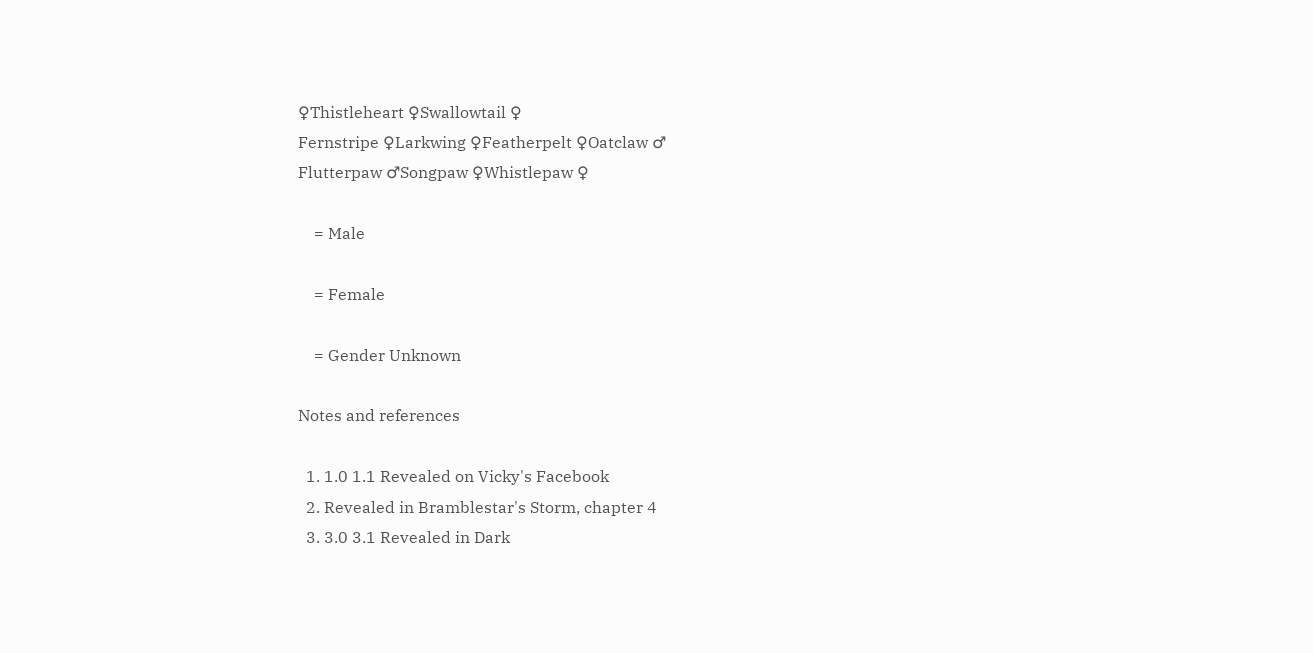♀Thistleheart ♀Swallowtail ♀
Fernstripe ♀Larkwing ♀Featherpelt ♀Oatclaw ♂
Flutterpaw ♂Songpaw ♀Whistlepaw ♀

    = Male

    = Female

    = Gender Unknown

Notes and references

  1. 1.0 1.1 Revealed on Vicky's Facebook
  2. Revealed in Bramblestar's Storm, chapter 4
  3. 3.0 3.1 Revealed in Dark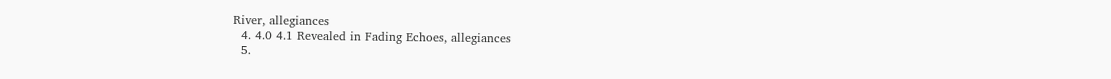River, allegiances
  4. 4.0 4.1 Revealed in Fading Echoes, allegiances
  5.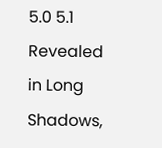5.0 5.1 Revealed in Long Shadows,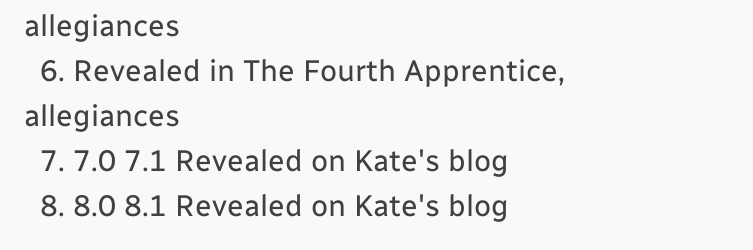allegiances
  6. Revealed in The Fourth Apprentice, allegiances
  7. 7.0 7.1 Revealed on Kate's blog
  8. 8.0 8.1 Revealed on Kate's blog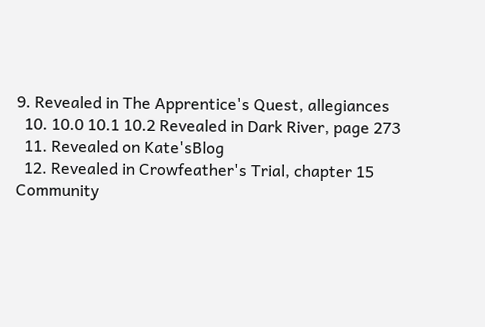9. Revealed in The Apprentice's Quest, allegiances
  10. 10.0 10.1 10.2 Revealed in Dark River, page 273
  11. Revealed on Kate'sBlog
  12. Revealed in Crowfeather's Trial, chapter 15
Community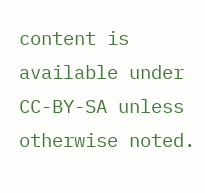content is available under CC-BY-SA unless otherwise noted.